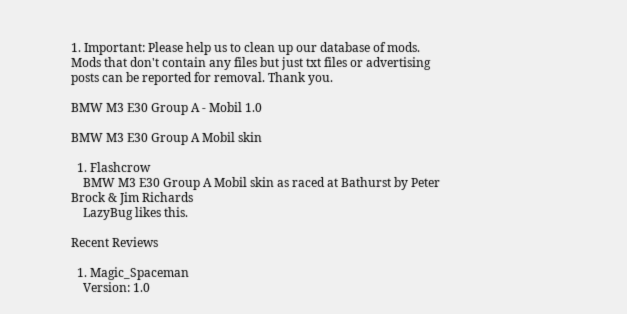1. Important: Please help us to clean up our database of mods. Mods that don't contain any files but just txt files or advertising posts can be reported for removal. Thank you.

BMW M3 E30 Group A - Mobil 1.0

BMW M3 E30 Group A Mobil skin

  1. Flashcrow
    BMW M3 E30 Group A Mobil skin as raced at Bathurst by Peter Brock & Jim Richards
    LazyBug likes this.

Recent Reviews

  1. Magic_Spaceman
    Version: 1.0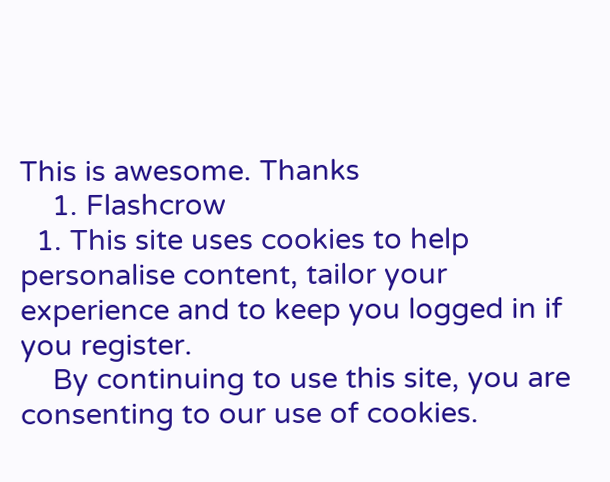This is awesome. Thanks
    1. Flashcrow
  1. This site uses cookies to help personalise content, tailor your experience and to keep you logged in if you register.
    By continuing to use this site, you are consenting to our use of cookies.